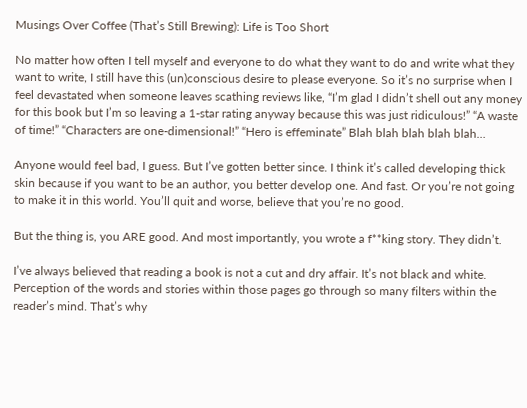Musings Over Coffee (That’s Still Brewing): Life is Too Short

No matter how often I tell myself and everyone to do what they want to do and write what they want to write, I still have this (un)conscious desire to please everyone. So it’s no surprise when I feel devastated when someone leaves scathing reviews like, “I’m glad I didn’t shell out any money for this book but I’m so leaving a 1-star rating anyway because this was just ridiculous!” “A waste of time!” “Characters are one-dimensional!” “Hero is effeminate” Blah blah blah blah blah…

Anyone would feel bad, I guess. But I’ve gotten better since. I think it’s called developing thick skin because if you want to be an author, you better develop one. And fast. Or you’re not going to make it in this world. You’ll quit and worse, believe that you’re no good.

But the thing is, you ARE good. And most importantly, you wrote a f**king story. They didn’t.

I’ve always believed that reading a book is not a cut and dry affair. It’s not black and white. Perception of the words and stories within those pages go through so many filters within the reader’s mind. That’s why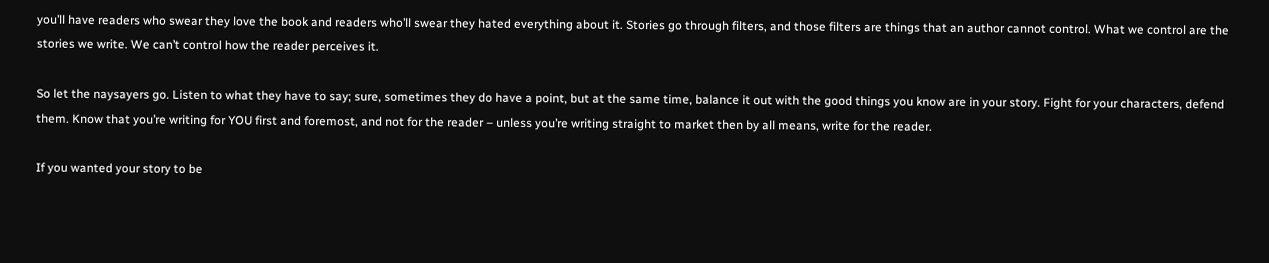you’ll have readers who swear they love the book and readers who’ll swear they hated everything about it. Stories go through filters, and those filters are things that an author cannot control. What we control are the stories we write. We can’t control how the reader perceives it.

So let the naysayers go. Listen to what they have to say; sure, sometimes they do have a point, but at the same time, balance it out with the good things you know are in your story. Fight for your characters, defend them. Know that you’re writing for YOU first and foremost, and not for the reader – unless you’re writing straight to market then by all means, write for the reader.

If you wanted your story to be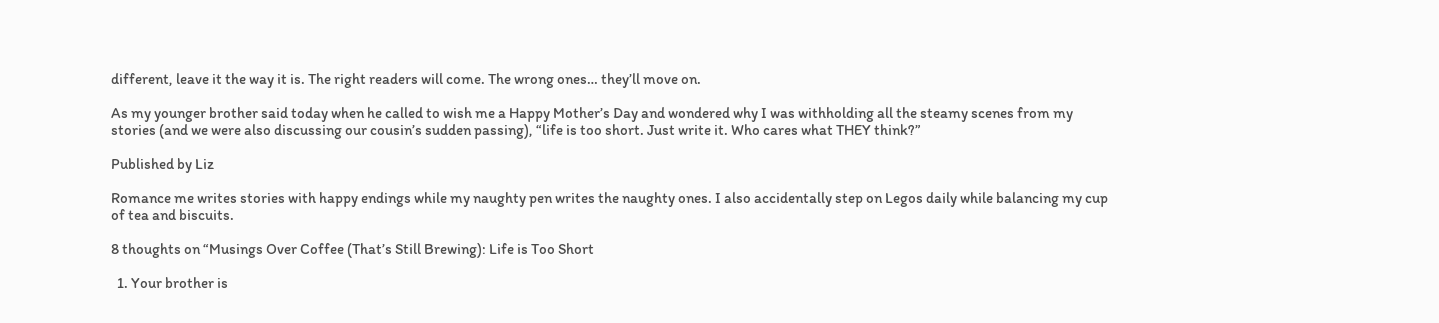different, leave it the way it is. The right readers will come. The wrong ones… they’ll move on.

As my younger brother said today when he called to wish me a Happy Mother’s Day and wondered why I was withholding all the steamy scenes from my stories (and we were also discussing our cousin’s sudden passing), “life is too short. Just write it. Who cares what THEY think?”

Published by Liz

Romance me writes stories with happy endings while my naughty pen writes the naughty ones. I also accidentally step on Legos daily while balancing my cup of tea and biscuits.

8 thoughts on “Musings Over Coffee (That’s Still Brewing): Life is Too Short

  1. Your brother is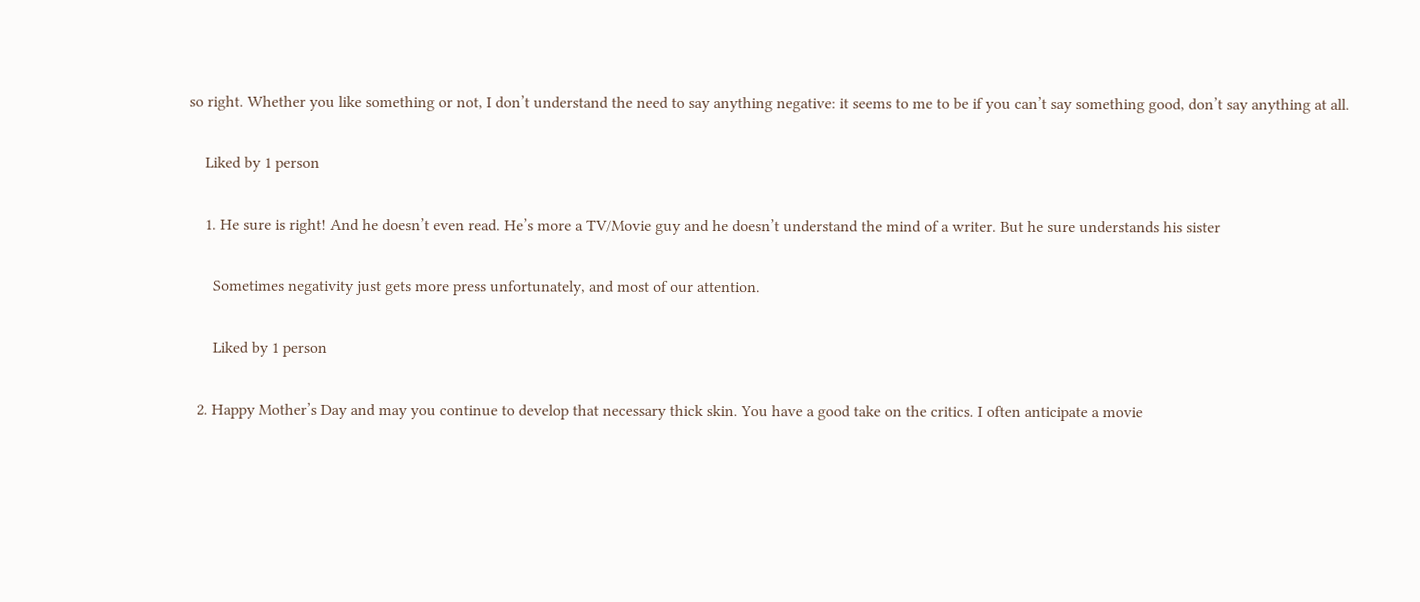so right. Whether you like something or not, I don’t understand the need to say anything negative: it seems to me to be if you can’t say something good, don’t say anything at all.

    Liked by 1 person

    1. He sure is right! And he doesn’t even read. He’s more a TV/Movie guy and he doesn’t understand the mind of a writer. But he sure understands his sister

      Sometimes negativity just gets more press unfortunately, and most of our attention.

      Liked by 1 person

  2. Happy Mother’s Day and may you continue to develop that necessary thick skin. You have a good take on the critics. I often anticipate a movie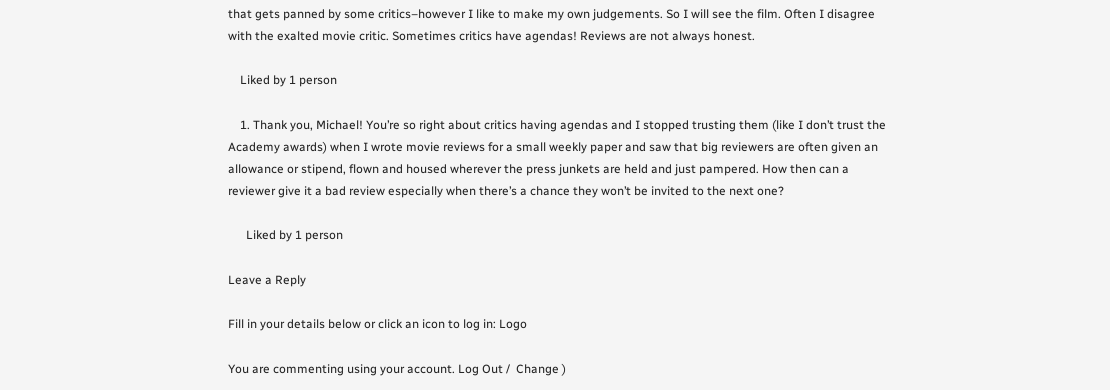that gets panned by some critics–however I like to make my own judgements. So I will see the film. Often I disagree with the exalted movie critic. Sometimes critics have agendas! Reviews are not always honest.

    Liked by 1 person

    1. Thank you, Michael! You’re so right about critics having agendas and I stopped trusting them (like I don’t trust the Academy awards) when I wrote movie reviews for a small weekly paper and saw that big reviewers are often given an allowance or stipend, flown and housed wherever the press junkets are held and just pampered. How then can a reviewer give it a bad review especially when there’s a chance they won’t be invited to the next one?

      Liked by 1 person

Leave a Reply

Fill in your details below or click an icon to log in: Logo

You are commenting using your account. Log Out /  Change )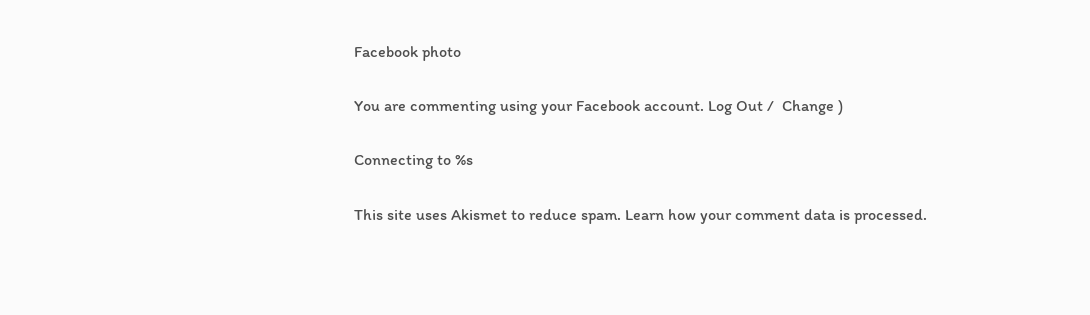Facebook photo

You are commenting using your Facebook account. Log Out /  Change )

Connecting to %s

This site uses Akismet to reduce spam. Learn how your comment data is processed.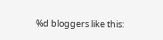%d bloggers like this: